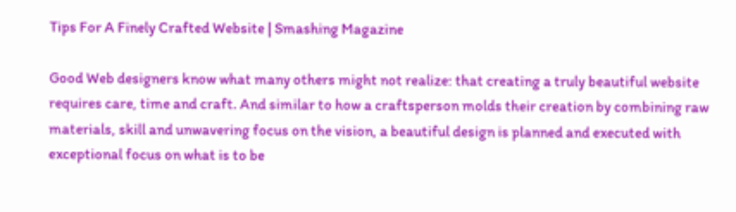Tips For A Finely Crafted Website | Smashing Magazine

Good Web designers know what many others might not realize: that creating a truly beautiful website requires care, time and craft. And similar to how a craftsperson molds their creation by combining raw materials, skill and unwavering focus on the vision, a beautiful design is planned and executed with exceptional focus on what is to be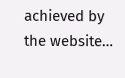achieved by the website…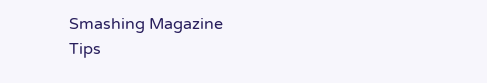Smashing Magazine
Tips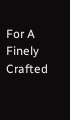For A Finely Crafted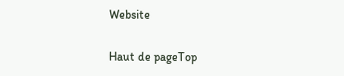Website

Haut de pageTop